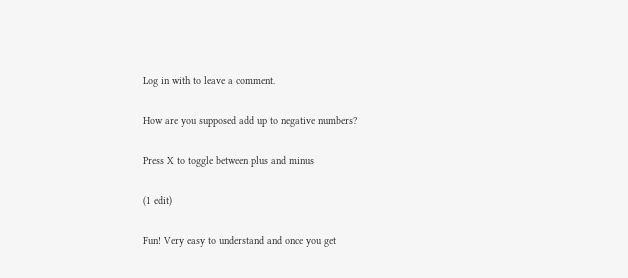Log in with to leave a comment.

How are you supposed add up to negative numbers?

Press X to toggle between plus and minus

(1 edit)

Fun! Very easy to understand and once you get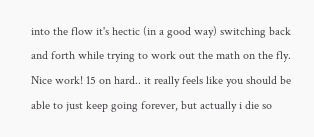into the flow it's hectic (in a good way) switching back and forth while trying to work out the math on the fly. Nice work! 15 on hard.. it really feels like you should be able to just keep going forever, but actually i die so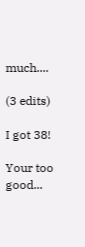much....

(3 edits)

I got 38!

Your too good...